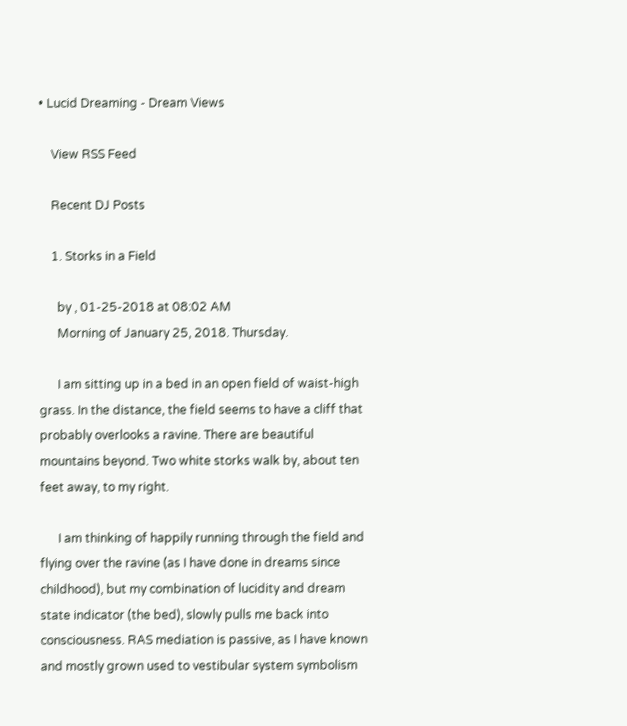• Lucid Dreaming - Dream Views

    View RSS Feed

    Recent DJ Posts

    1. Storks in a Field

      by , 01-25-2018 at 08:02 AM
      Morning of January 25, 2018. Thursday.

      I am sitting up in a bed in an open field of waist-high grass. In the distance, the field seems to have a cliff that probably overlooks a ravine. There are beautiful mountains beyond. Two white storks walk by, about ten feet away, to my right.

      I am thinking of happily running through the field and flying over the ravine (as I have done in dreams since childhood), but my combination of lucidity and dream state indicator (the bed), slowly pulls me back into consciousness. RAS mediation is passive, as I have known and mostly grown used to vestibular system symbolism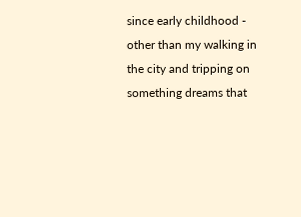since early childhood - other than my walking in the city and tripping on something dreams that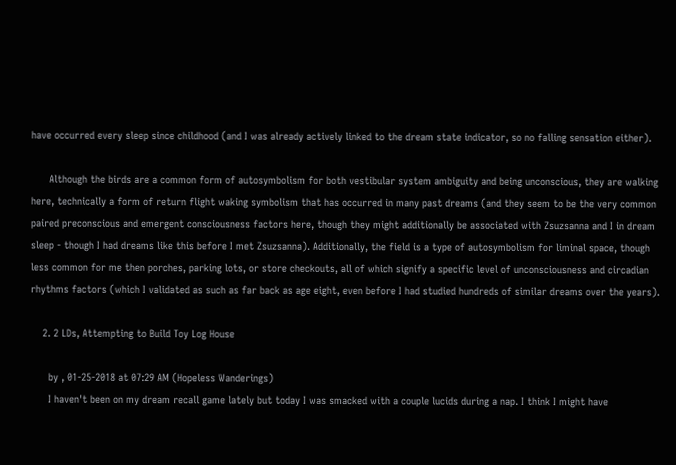have occurred every sleep since childhood (and I was already actively linked to the dream state indicator, so no falling sensation either).

      Although the birds are a common form of autosymbolism for both vestibular system ambiguity and being unconscious, they are walking here, technically a form of return flight waking symbolism that has occurred in many past dreams (and they seem to be the very common paired preconscious and emergent consciousness factors here, though they might additionally be associated with Zsuzsanna and I in dream sleep - though I had dreams like this before I met Zsuzsanna). Additionally, the field is a type of autosymbolism for liminal space, though less common for me then porches, parking lots, or store checkouts, all of which signify a specific level of unconsciousness and circadian rhythms factors (which I validated as such as far back as age eight, even before I had studied hundreds of similar dreams over the years).

    2. 2 LDs, Attempting to Build Toy Log House

      by , 01-25-2018 at 07:29 AM (Hopeless Wanderings)
      I haven't been on my dream recall game lately but today I was smacked with a couple lucids during a nap. I think I might have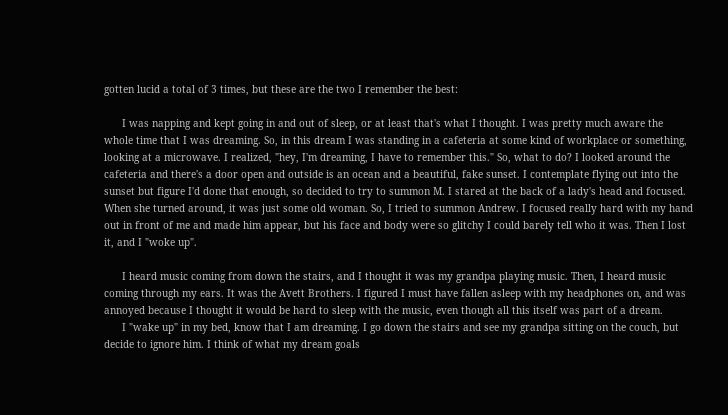gotten lucid a total of 3 times, but these are the two I remember the best:

      I was napping and kept going in and out of sleep, or at least that's what I thought. I was pretty much aware the whole time that I was dreaming. So, in this dream I was standing in a cafeteria at some kind of workplace or something, looking at a microwave. I realized, "hey, I'm dreaming, I have to remember this." So, what to do? I looked around the cafeteria and there's a door open and outside is an ocean and a beautiful, fake sunset. I contemplate flying out into the sunset but figure I'd done that enough, so decided to try to summon M. I stared at the back of a lady's head and focused. When she turned around, it was just some old woman. So, I tried to summon Andrew. I focused really hard with my hand out in front of me and made him appear, but his face and body were so glitchy I could barely tell who it was. Then I lost it, and I "woke up".

      I heard music coming from down the stairs, and I thought it was my grandpa playing music. Then, I heard music coming through my ears. It was the Avett Brothers. I figured I must have fallen asleep with my headphones on, and was annoyed because I thought it would be hard to sleep with the music, even though all this itself was part of a dream.
      I "wake up" in my bed, know that I am dreaming. I go down the stairs and see my grandpa sitting on the couch, but decide to ignore him. I think of what my dream goals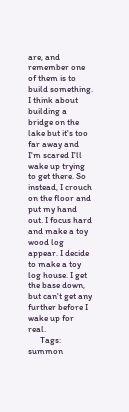are, and remember one of them is to build something. I think about building a bridge on the lake but it's too far away and I'm scared I'll wake up trying to get there. So instead, I crouch on the floor and put my hand out. I focus hard and make a toy wood log appear. I decide to make a toy log house. I get the base down, but can't get any further before I wake up for real.
      Tags: summon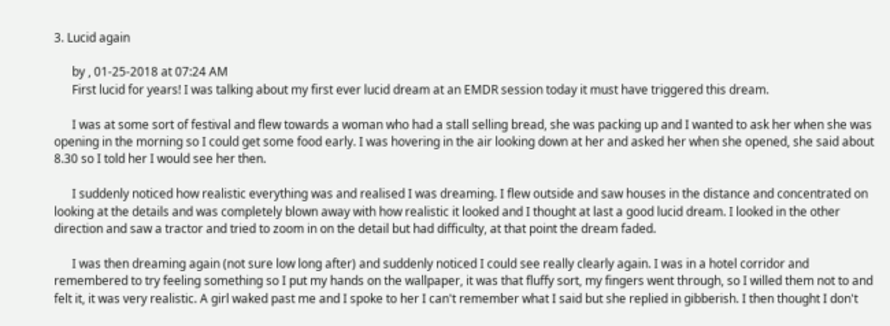3. Lucid again

      by , 01-25-2018 at 07:24 AM
      First lucid for years! I was talking about my first ever lucid dream at an EMDR session today it must have triggered this dream.

      I was at some sort of festival and flew towards a woman who had a stall selling bread, she was packing up and I wanted to ask her when she was opening in the morning so I could get some food early. I was hovering in the air looking down at her and asked her when she opened, she said about 8.30 so I told her I would see her then.

      I suddenly noticed how realistic everything was and realised I was dreaming. I flew outside and saw houses in the distance and concentrated on looking at the details and was completely blown away with how realistic it looked and I thought at last a good lucid dream. I looked in the other direction and saw a tractor and tried to zoom in on the detail but had difficulty, at that point the dream faded.

      I was then dreaming again (not sure low long after) and suddenly noticed I could see really clearly again. I was in a hotel corridor and remembered to try feeling something so I put my hands on the wallpaper, it was that fluffy sort, my fingers went through, so I willed them not to and felt it, it was very realistic. A girl waked past me and I spoke to her I can't remember what I said but she replied in gibberish. I then thought I don't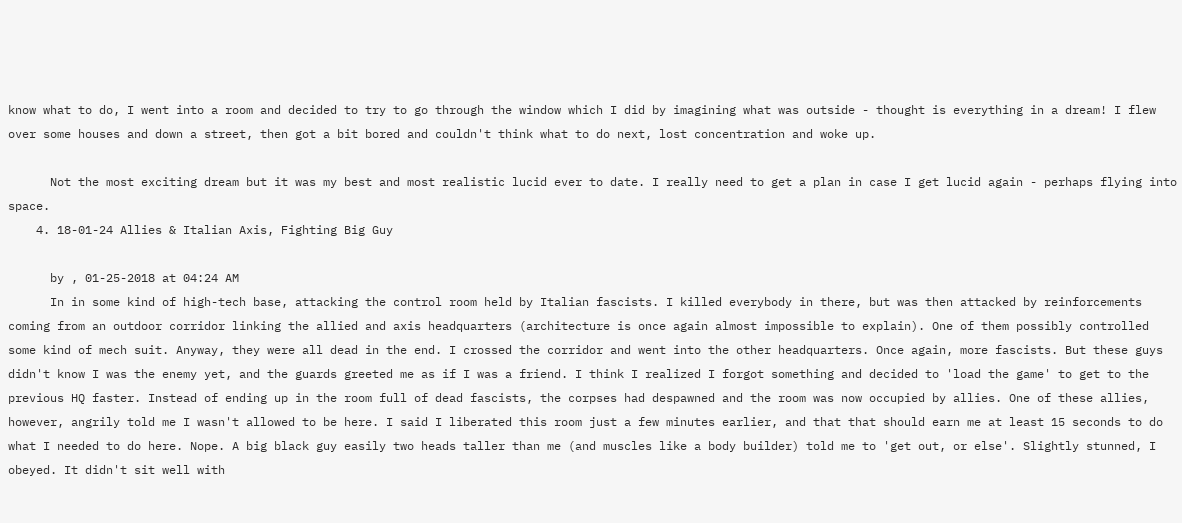know what to do, I went into a room and decided to try to go through the window which I did by imagining what was outside - thought is everything in a dream! I flew over some houses and down a street, then got a bit bored and couldn't think what to do next, lost concentration and woke up.

      Not the most exciting dream but it was my best and most realistic lucid ever to date. I really need to get a plan in case I get lucid again - perhaps flying into space.
    4. 18-01-24 Allies & Italian Axis, Fighting Big Guy

      by , 01-25-2018 at 04:24 AM
      In in some kind of high-tech base, attacking the control room held by Italian fascists. I killed everybody in there, but was then attacked by reinforcements coming from an outdoor corridor linking the allied and axis headquarters (architecture is once again almost impossible to explain). One of them possibly controlled some kind of mech suit. Anyway, they were all dead in the end. I crossed the corridor and went into the other headquarters. Once again, more fascists. But these guys didn't know I was the enemy yet, and the guards greeted me as if I was a friend. I think I realized I forgot something and decided to 'load the game' to get to the previous HQ faster. Instead of ending up in the room full of dead fascists, the corpses had despawned and the room was now occupied by allies. One of these allies, however, angrily told me I wasn't allowed to be here. I said I liberated this room just a few minutes earlier, and that that should earn me at least 15 seconds to do what I needed to do here. Nope. A big black guy easily two heads taller than me (and muscles like a body builder) told me to 'get out, or else'. Slightly stunned, I obeyed. It didn't sit well with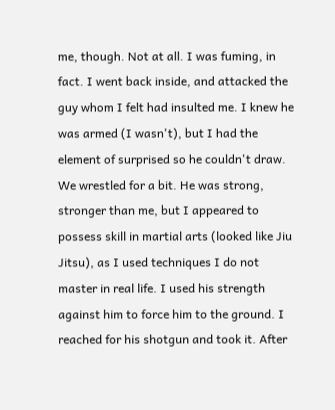me, though. Not at all. I was fuming, in fact. I went back inside, and attacked the guy whom I felt had insulted me. I knew he was armed (I wasn't), but I had the element of surprised so he couldn't draw. We wrestled for a bit. He was strong, stronger than me, but I appeared to possess skill in martial arts (looked like Jiu Jitsu), as I used techniques I do not master in real life. I used his strength against him to force him to the ground. I reached for his shotgun and took it. After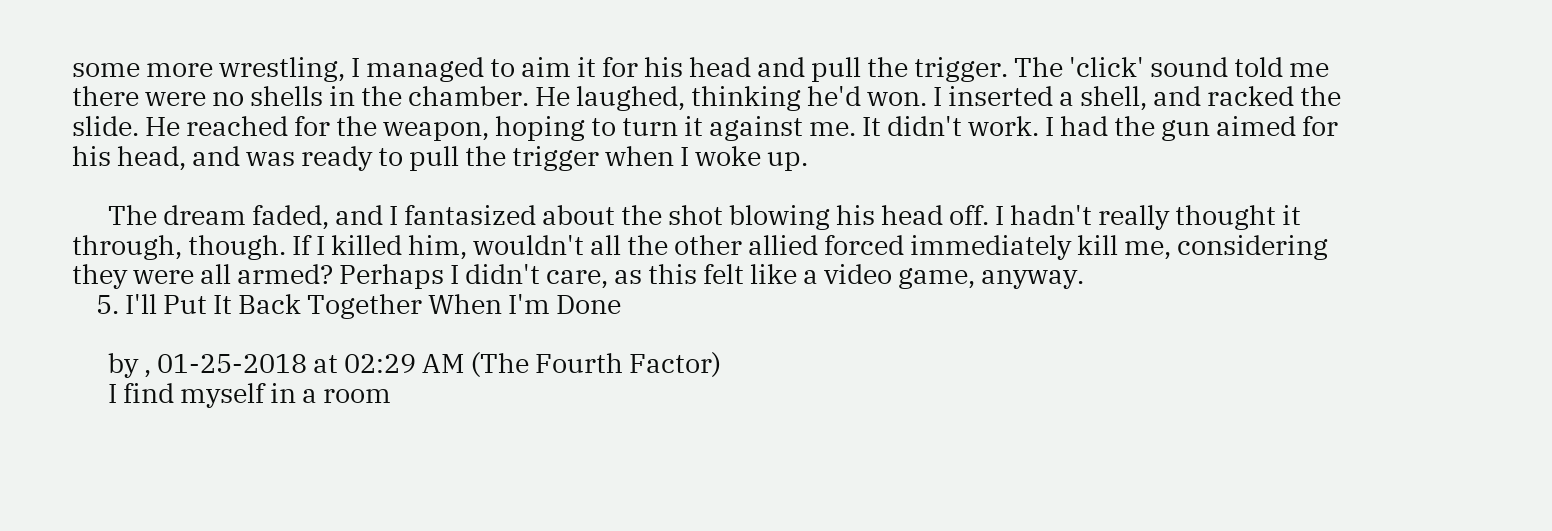some more wrestling, I managed to aim it for his head and pull the trigger. The 'click' sound told me there were no shells in the chamber. He laughed, thinking he'd won. I inserted a shell, and racked the slide. He reached for the weapon, hoping to turn it against me. It didn't work. I had the gun aimed for his head, and was ready to pull the trigger when I woke up.

      The dream faded, and I fantasized about the shot blowing his head off. I hadn't really thought it through, though. If I killed him, wouldn't all the other allied forced immediately kill me, considering they were all armed? Perhaps I didn't care, as this felt like a video game, anyway.
    5. I'll Put It Back Together When I'm Done

      by , 01-25-2018 at 02:29 AM (The Fourth Factor)
      I find myself in a room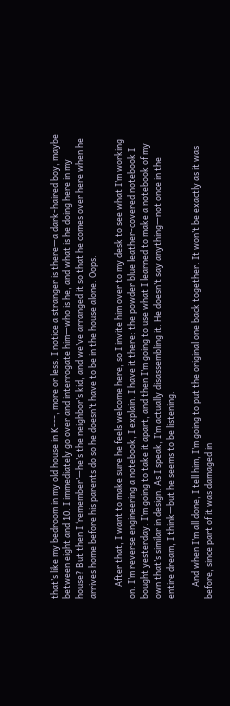that’s like my bedroom in my old house in K---, more or less. I notice a stranger is there—a dark-haired boy, maybe between eight and 10. I immediately go over and interrogate him—who is he, and what is he doing here in my house? But then I ‘remember’—he’s the neighbor’s kid, and we’ve arranged it so that he comes over here when he arrives home before his parents do so he doesn’t have to be in the house alone. Oops.

      After that, I want to make sure he feels welcome here, so I invite him over to my desk to see what I’m working on. I’m reverse engineering a notebook, I explain. I have it there: the powder blue leather-covered notebook I bought yesterday. I’m going to take it apart, and then I’m going to use what I learned to make a notebook of my own that’s similar in design. As I speak, I’m actually disassembling it. He doesn’t say anything—not once in the entire dream, I think—but he seems to be listening.

      And when I’m all done, I tell him, I’m going to put the original one back together. It won’t be exactly as it was before, since part of it was damaged in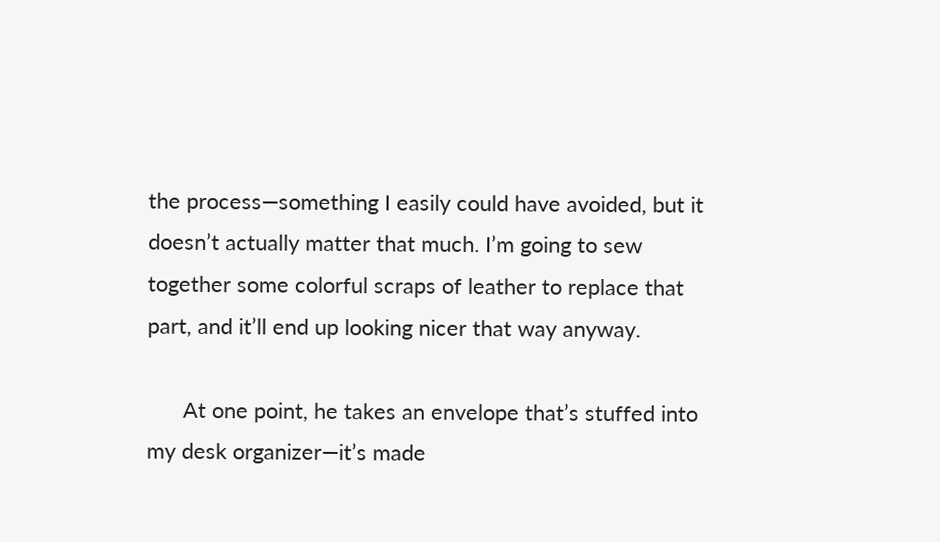the process—something I easily could have avoided, but it doesn’t actually matter that much. I’m going to sew together some colorful scraps of leather to replace that part, and it’ll end up looking nicer that way anyway.

      At one point, he takes an envelope that’s stuffed into my desk organizer—it’s made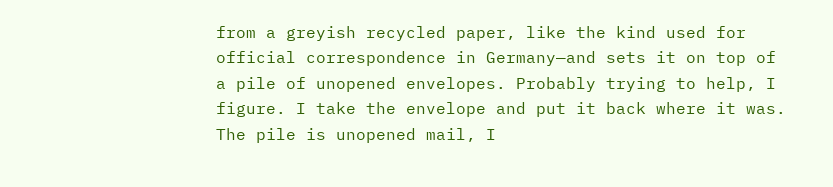from a greyish recycled paper, like the kind used for official correspondence in Germany—and sets it on top of a pile of unopened envelopes. Probably trying to help, I figure. I take the envelope and put it back where it was. The pile is unopened mail, I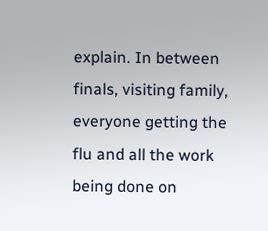explain. In between finals, visiting family, everyone getting the flu and all the work being done on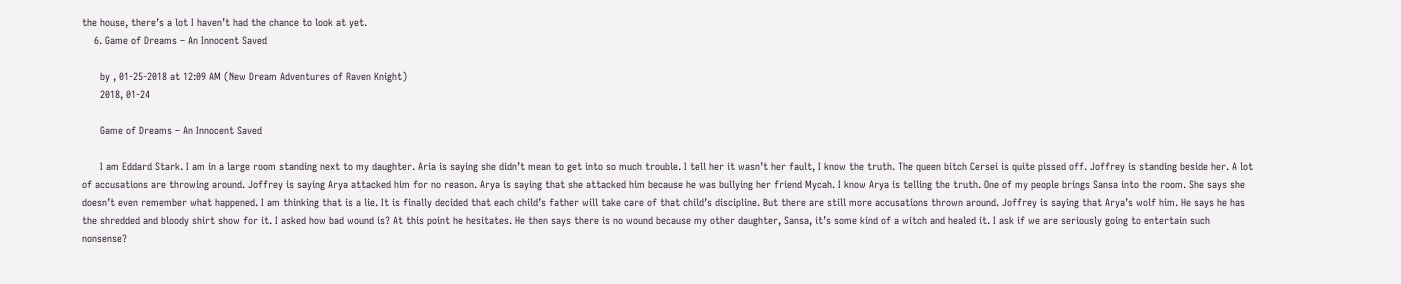the house, there’s a lot I haven’t had the chance to look at yet.
    6. Game of Dreams – An Innocent Saved

      by , 01-25-2018 at 12:09 AM (New Dream Adventures of Raven Knight)
      2018, 01-24

      Game of Dreams – An Innocent Saved

      I am Eddard Stark. I am in a large room standing next to my daughter. Aria is saying she didn’t mean to get into so much trouble. I tell her it wasn’t her fault, I know the truth. The queen bitch Cersei is quite pissed off. Joffrey is standing beside her. A lot of accusations are throwing around. Joffrey is saying Arya attacked him for no reason. Arya is saying that she attacked him because he was bullying her friend Mycah. I know Arya is telling the truth. One of my people brings Sansa into the room. She says she doesn’t even remember what happened. I am thinking that is a lie. It is finally decided that each child’s father will take care of that child’s discipline. But there are still more accusations thrown around. Joffrey is saying that Arya’s wolf him. He says he has the shredded and bloody shirt show for it. I asked how bad wound is? At this point he hesitates. He then says there is no wound because my other daughter, Sansa, it’s some kind of a witch and healed it. I ask if we are seriously going to entertain such nonsense?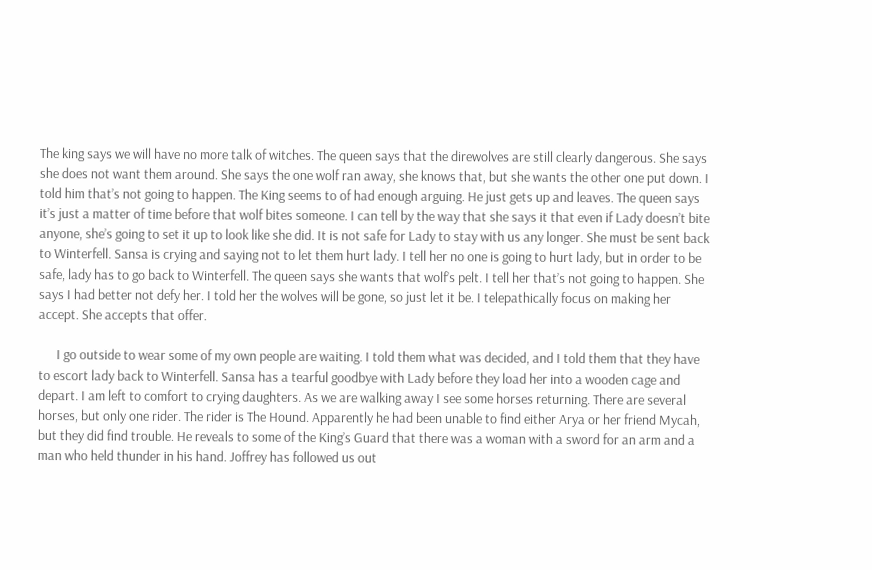The king says we will have no more talk of witches. The queen says that the direwolves are still clearly dangerous. She says she does not want them around. She says the one wolf ran away, she knows that, but she wants the other one put down. I told him that’s not going to happen. The King seems to of had enough arguing. He just gets up and leaves. The queen says it’s just a matter of time before that wolf bites someone. I can tell by the way that she says it that even if Lady doesn’t bite anyone, she’s going to set it up to look like she did. It is not safe for Lady to stay with us any longer. She must be sent back to Winterfell. Sansa is crying and saying not to let them hurt lady. I tell her no one is going to hurt lady, but in order to be safe, lady has to go back to Winterfell. The queen says she wants that wolf’s pelt. I tell her that’s not going to happen. She says I had better not defy her. I told her the wolves will be gone, so just let it be. I telepathically focus on making her accept. She accepts that offer.

      I go outside to wear some of my own people are waiting. I told them what was decided, and I told them that they have to escort lady back to Winterfell. Sansa has a tearful goodbye with Lady before they load her into a wooden cage and depart. I am left to comfort to crying daughters. As we are walking away I see some horses returning. There are several horses, but only one rider. The rider is The Hound. Apparently he had been unable to find either Arya or her friend Mycah, but they did find trouble. He reveals to some of the King’s Guard that there was a woman with a sword for an arm and a man who held thunder in his hand. Joffrey has followed us out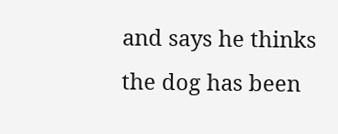and says he thinks the dog has been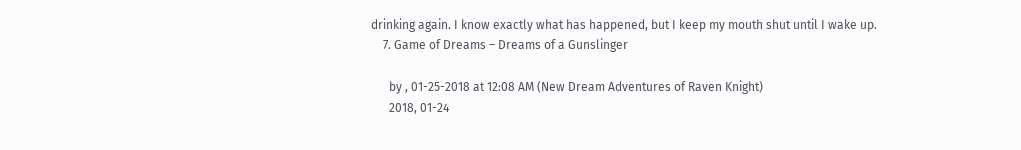drinking again. I know exactly what has happened, but I keep my mouth shut until I wake up.
    7. Game of Dreams – Dreams of a Gunslinger

      by , 01-25-2018 at 12:08 AM (New Dream Adventures of Raven Knight)
      2018, 01-24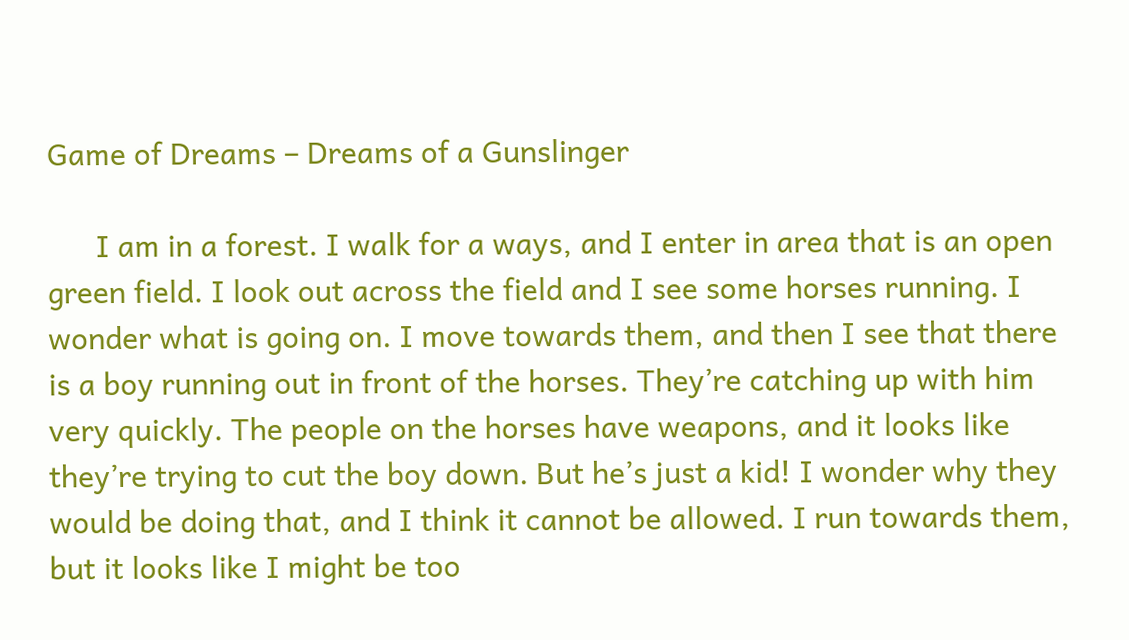Game of Dreams – Dreams of a Gunslinger

      I am in a forest. I walk for a ways, and I enter in area that is an open green field. I look out across the field and I see some horses running. I wonder what is going on. I move towards them, and then I see that there is a boy running out in front of the horses. They’re catching up with him very quickly. The people on the horses have weapons, and it looks like they’re trying to cut the boy down. But he’s just a kid! I wonder why they would be doing that, and I think it cannot be allowed. I run towards them, but it looks like I might be too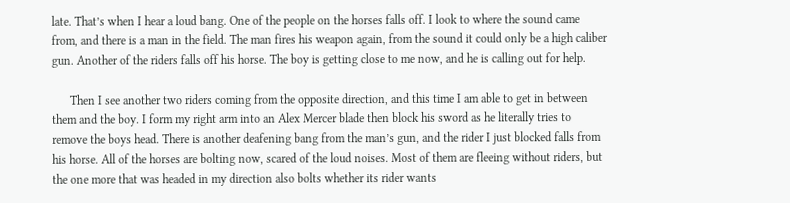late. That’s when I hear a loud bang. One of the people on the horses falls off. I look to where the sound came from, and there is a man in the field. The man fires his weapon again, from the sound it could only be a high caliber gun. Another of the riders falls off his horse. The boy is getting close to me now, and he is calling out for help.

      Then I see another two riders coming from the opposite direction, and this time I am able to get in between them and the boy. I form my right arm into an Alex Mercer blade then block his sword as he literally tries to remove the boys head. There is another deafening bang from the man’s gun, and the rider I just blocked falls from his horse. All of the horses are bolting now, scared of the loud noises. Most of them are fleeing without riders, but the one more that was headed in my direction also bolts whether its rider wants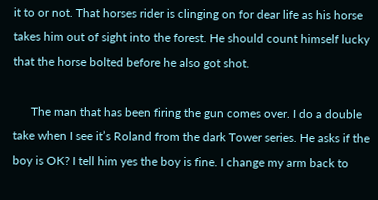it to or not. That horses rider is clinging on for dear life as his horse takes him out of sight into the forest. He should count himself lucky that the horse bolted before he also got shot.

      The man that has been firing the gun comes over. I do a double take when I see it’s Roland from the dark Tower series. He asks if the boy is OK? I tell him yes the boy is fine. I change my arm back to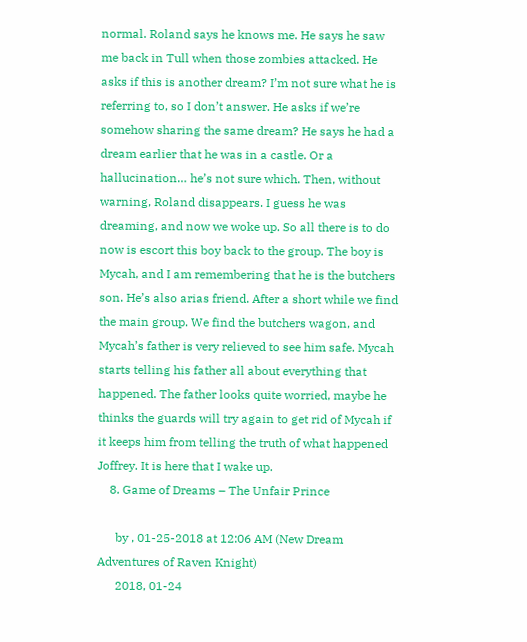normal. Roland says he knows me. He says he saw me back in Tull when those zombies attacked. He asks if this is another dream? I’m not sure what he is referring to, so I don’t answer. He asks if we’re somehow sharing the same dream? He says he had a dream earlier that he was in a castle. Or a hallucination… he’s not sure which. Then, without warning, Roland disappears. I guess he was dreaming, and now we woke up. So all there is to do now is escort this boy back to the group. The boy is Mycah, and I am remembering that he is the butchers son. He’s also arias friend. After a short while we find the main group. We find the butchers wagon, and Mycah’s father is very relieved to see him safe. Mycah starts telling his father all about everything that happened. The father looks quite worried, maybe he thinks the guards will try again to get rid of Mycah if it keeps him from telling the truth of what happened Joffrey. It is here that I wake up.
    8. Game of Dreams – The Unfair Prince

      by , 01-25-2018 at 12:06 AM (New Dream Adventures of Raven Knight)
      2018, 01-24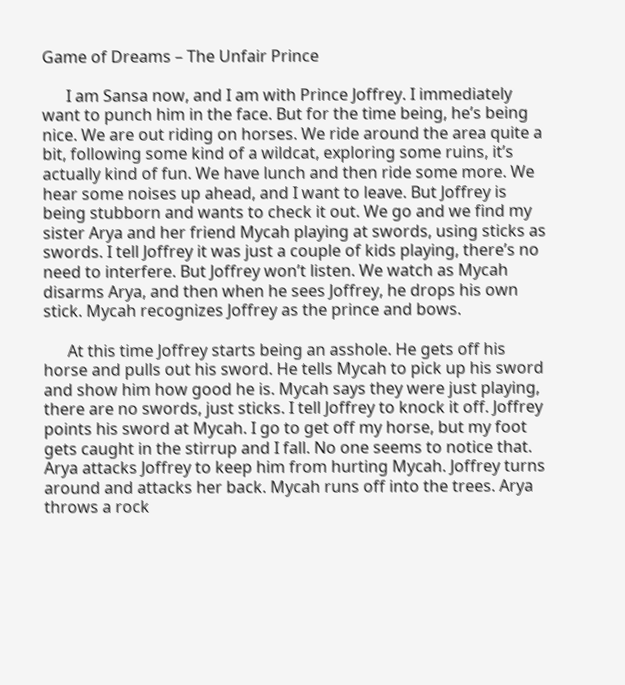Game of Dreams – The Unfair Prince

      I am Sansa now, and I am with Prince Joffrey. I immediately want to punch him in the face. But for the time being, he’s being nice. We are out riding on horses. We ride around the area quite a bit, following some kind of a wildcat, exploring some ruins, it’s actually kind of fun. We have lunch and then ride some more. We hear some noises up ahead, and I want to leave. But Joffrey is being stubborn and wants to check it out. We go and we find my sister Arya and her friend Mycah playing at swords, using sticks as swords. I tell Joffrey it was just a couple of kids playing, there’s no need to interfere. But Joffrey won’t listen. We watch as Mycah disarms Arya, and then when he sees Joffrey, he drops his own stick. Mycah recognizes Joffrey as the prince and bows.

      At this time Joffrey starts being an asshole. He gets off his horse and pulls out his sword. He tells Mycah to pick up his sword and show him how good he is. Mycah says they were just playing, there are no swords, just sticks. I tell Joffrey to knock it off. Joffrey points his sword at Mycah. I go to get off my horse, but my foot gets caught in the stirrup and I fall. No one seems to notice that. Arya attacks Joffrey to keep him from hurting Mycah. Joffrey turns around and attacks her back. Mycah runs off into the trees. Arya throws a rock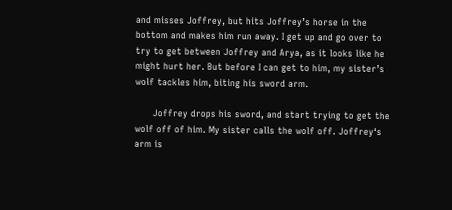and misses Joffrey, but hits Joffrey’s horse in the bottom and makes him run away. I get up and go over to try to get between Joffrey and Arya, as it looks like he might hurt her. But before I can get to him, my sister’s wolf tackles him, biting his sword arm.

      Joffrey drops his sword, and start trying to get the wolf off of him. My sister calls the wolf off. Joffrey‘s arm is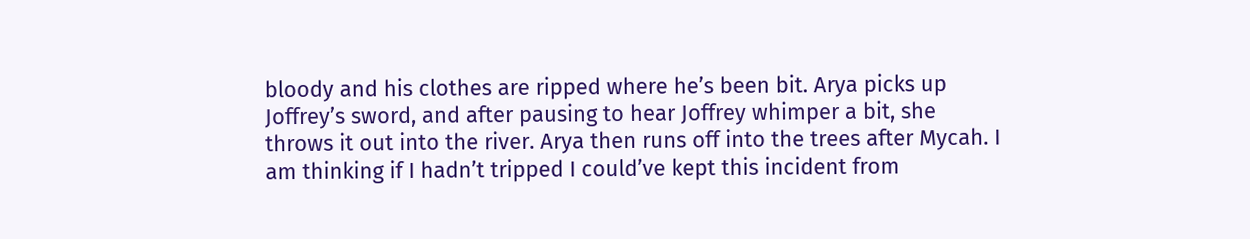bloody and his clothes are ripped where he’s been bit. Arya picks up Joffrey’s sword, and after pausing to hear Joffrey whimper a bit, she throws it out into the river. Arya then runs off into the trees after Mycah. I am thinking if I hadn’t tripped I could’ve kept this incident from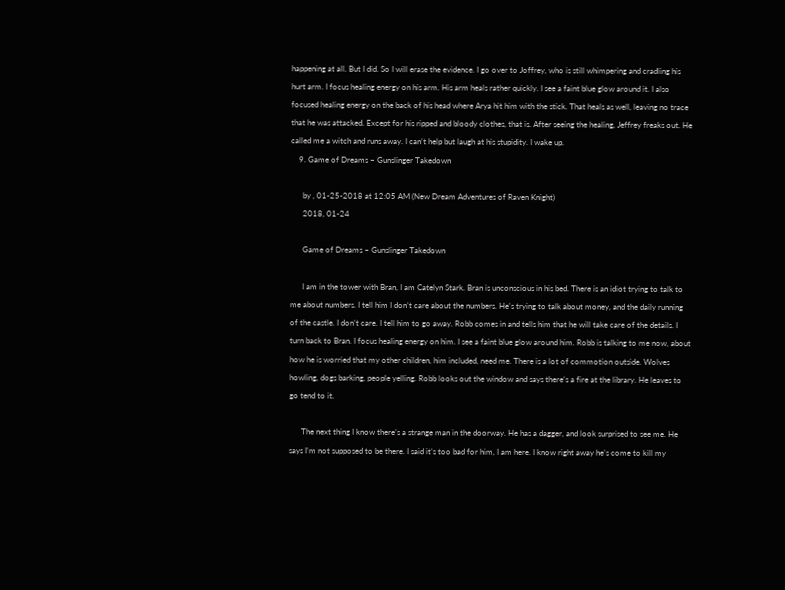happening at all. But I did. So I will erase the evidence. I go over to Joffrey, who is still whimpering and cradling his hurt arm. I focus healing energy on his arm. His arm heals rather quickly. I see a faint blue glow around it. I also focused healing energy on the back of his head where Arya hit him with the stick. That heals as well, leaving no trace that he was attacked. Except for his ripped and bloody clothes, that is. After seeing the healing, Jeffrey freaks out. He called me a witch and runs away. I can’t help but laugh at his stupidity. I wake up.
    9. Game of Dreams – Gunslinger Takedown

      by , 01-25-2018 at 12:05 AM (New Dream Adventures of Raven Knight)
      2018, 01-24

      Game of Dreams – Gunslinger Takedown

      I am in the tower with Bran, I am Catelyn Stark. Bran is unconscious in his bed. There is an idiot trying to talk to me about numbers. I tell him I don’t care about the numbers. He’s trying to talk about money, and the daily running of the castle. I don’t care. I tell him to go away. Robb comes in and tells him that he will take care of the details. I turn back to Bran. I focus healing energy on him. I see a faint blue glow around him. Robb is talking to me now, about how he is worried that my other children, him included, need me. There is a lot of commotion outside. Wolves howling, dogs barking, people yelling. Robb looks out the window and says there’s a fire at the library. He leaves to go tend to it.

      The next thing I know there’s a strange man in the doorway. He has a dagger, and look surprised to see me. He says I’m not supposed to be there. I said it’s too bad for him, I am here. I know right away he’s come to kill my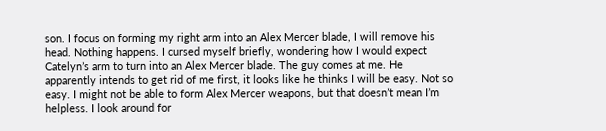son. I focus on forming my right arm into an Alex Mercer blade, I will remove his head. Nothing happens. I cursed myself briefly, wondering how I would expect Catelyn’s arm to turn into an Alex Mercer blade. The guy comes at me. He apparently intends to get rid of me first, it looks like he thinks I will be easy. Not so easy. I might not be able to form Alex Mercer weapons, but that doesn’t mean I’m helpless. I look around for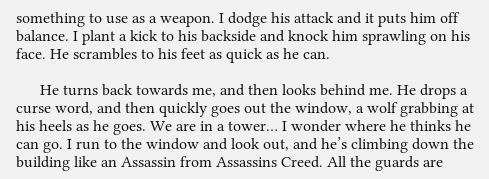something to use as a weapon. I dodge his attack and it puts him off balance. I plant a kick to his backside and knock him sprawling on his face. He scrambles to his feet as quick as he can.

      He turns back towards me, and then looks behind me. He drops a curse word, and then quickly goes out the window, a wolf grabbing at his heels as he goes. We are in a tower… I wonder where he thinks he can go. I run to the window and look out, and he’s climbing down the building like an Assassin from Assassins Creed. All the guards are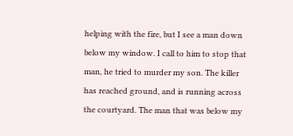helping with the fire, but I see a man down below my window. I call to him to stop that man, he tried to murder my son. The killer has reached ground, and is running across the courtyard. The man that was below my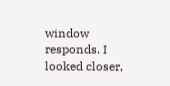window responds. I looked closer,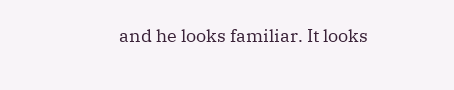and he looks familiar. It looks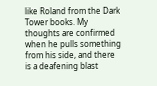like Roland from the Dark Tower books. My thoughts are confirmed when he pulls something from his side, and there is a deafening blast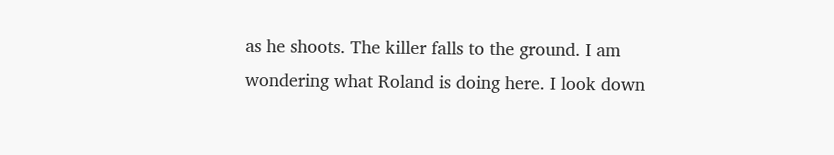as he shoots. The killer falls to the ground. I am wondering what Roland is doing here. I look down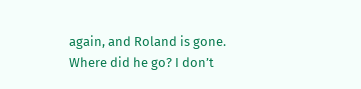again, and Roland is gone. Where did he go? I don’t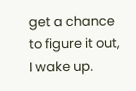get a chance to figure it out, I wake up.